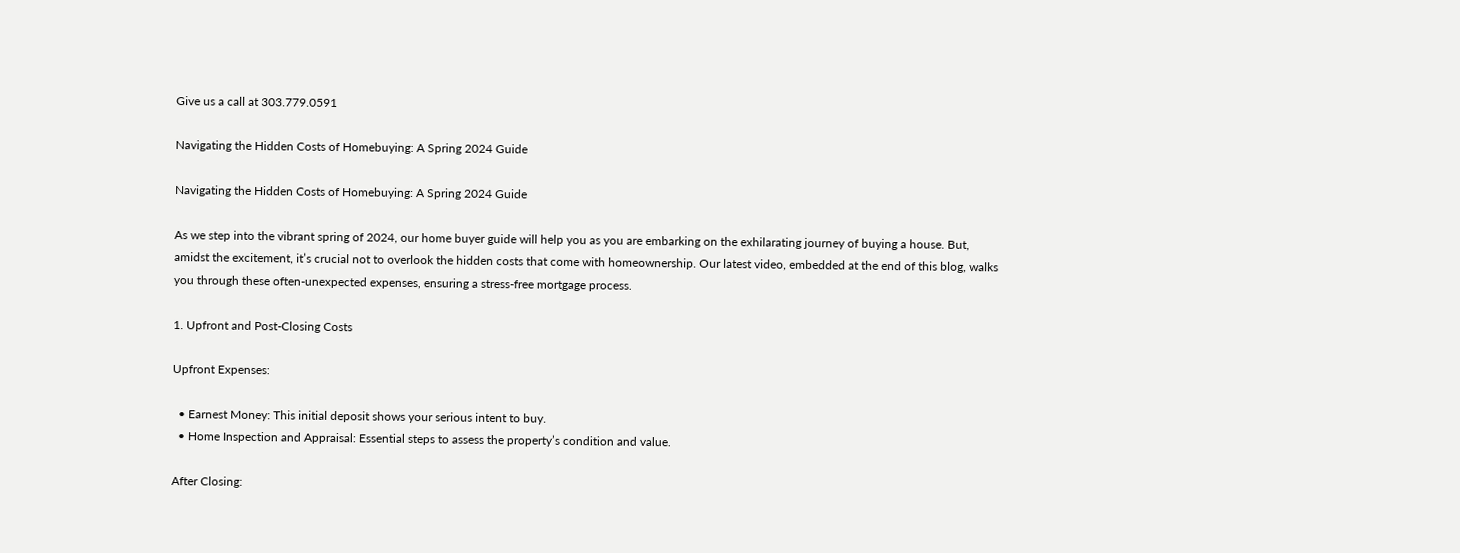Give us a call at 303.779.0591

Navigating the Hidden Costs of Homebuying: A Spring 2024 Guide

Navigating the Hidden Costs of Homebuying: A Spring 2024 Guide

As we step into the vibrant spring of 2024, our home buyer guide will help you as you are embarking on the exhilarating journey of buying a house. But, amidst the excitement, it’s crucial not to overlook the hidden costs that come with homeownership. Our latest video, embedded at the end of this blog, walks you through these often-unexpected expenses, ensuring a stress-free mortgage process.

1. Upfront and Post-Closing Costs

Upfront Expenses:

  • Earnest Money: This initial deposit shows your serious intent to buy.
  • Home Inspection and Appraisal: Essential steps to assess the property’s condition and value.

After Closing: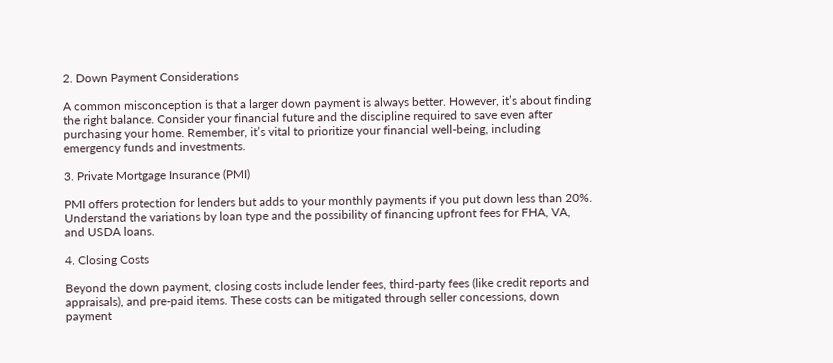2. Down Payment Considerations

A common misconception is that a larger down payment is always better. However, it’s about finding the right balance. Consider your financial future and the discipline required to save even after purchasing your home. Remember, it’s vital to prioritize your financial well-being, including emergency funds and investments.

3. Private Mortgage Insurance (PMI)

PMI offers protection for lenders but adds to your monthly payments if you put down less than 20%. Understand the variations by loan type and the possibility of financing upfront fees for FHA, VA, and USDA loans.

4. Closing Costs

Beyond the down payment, closing costs include lender fees, third-party fees (like credit reports and appraisals), and pre-paid items. These costs can be mitigated through seller concessions, down payment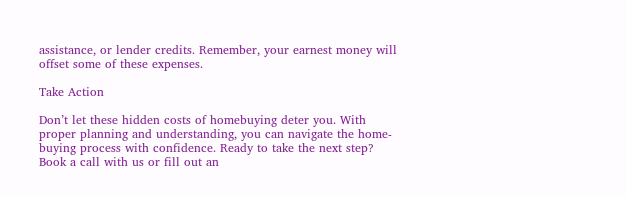assistance, or lender credits. Remember, your earnest money will offset some of these expenses.

Take Action

Don’t let these hidden costs of homebuying deter you. With proper planning and understanding, you can navigate the home-buying process with confidence. Ready to take the next step? Book a call with us or fill out an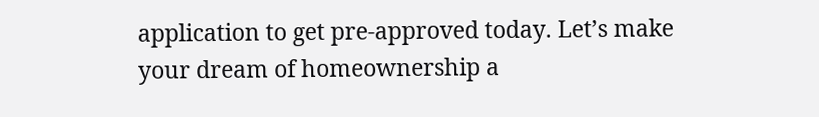application to get pre-approved today. Let’s make your dream of homeownership a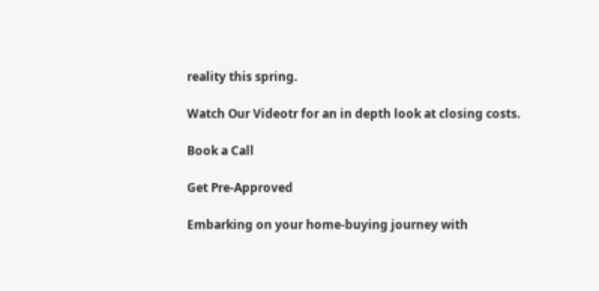reality this spring.

Watch Our Videotr for an in depth look at closing costs.

Book a Call

Get Pre-Approved

Embarking on your home-buying journey with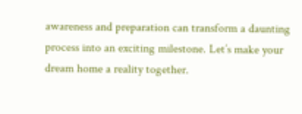awareness and preparation can transform a daunting process into an exciting milestone. Let’s make your dream home a reality together.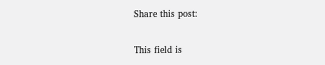Share this post:

This field is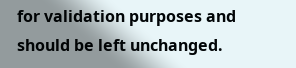for validation purposes and should be left unchanged.